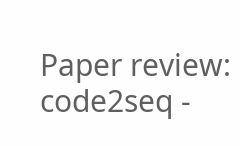Paper review: code2seq -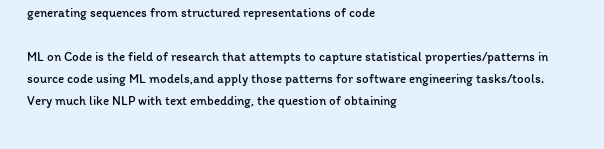generating sequences from structured representations of code

ML on Code is the field of research that attempts to capture statistical properties/patterns in source code using ML models,and apply those patterns for software engineering tasks/tools. Very much like NLP with text embedding, the question of obtaining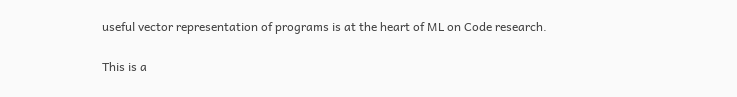useful vector representation of programs is at the heart of ML on Code research.

This is a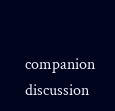companion discussion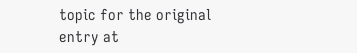topic for the original entry at